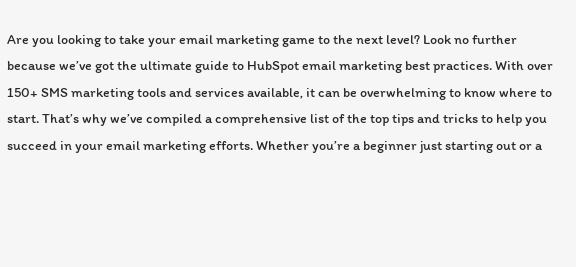Are you looking to take your email marketing game to the next level? Look no further because we’ve got the ultimate guide to HubSpot email marketing best practices. With over 150+ SMS marketing tools and services available, it can be overwhelming to know where to start. That’s why we’ve compiled a comprehensive list of the top tips and tricks to help you succeed in your email marketing efforts. Whether you’re a beginner just starting out or a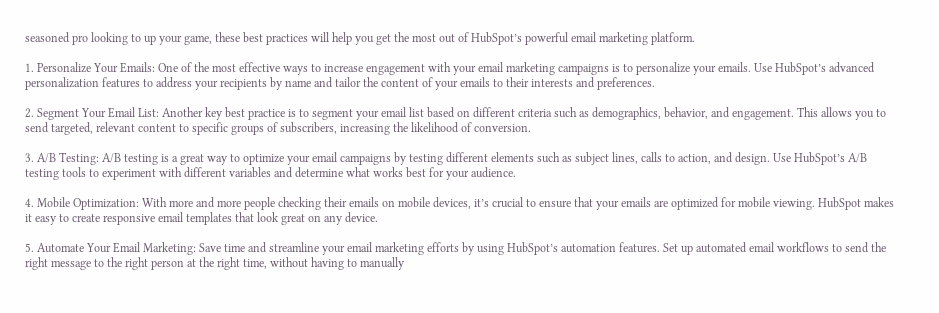seasoned pro looking to up your game, these best practices will help you get the most out of HubSpot’s powerful email marketing platform.

1. Personalize Your Emails: One of the most effective ways to increase engagement with your email marketing campaigns is to personalize your emails. Use HubSpot’s advanced personalization features to address your recipients by name and tailor the content of your emails to their interests and preferences.

2. Segment Your Email List: Another key best practice is to segment your email list based on different criteria such as demographics, behavior, and engagement. This allows you to send targeted, relevant content to specific groups of subscribers, increasing the likelihood of conversion.

3. A/B Testing: A/B testing is a great way to optimize your email campaigns by testing different elements such as subject lines, calls to action, and design. Use HubSpot’s A/B testing tools to experiment with different variables and determine what works best for your audience.

4. Mobile Optimization: With more and more people checking their emails on mobile devices, it’s crucial to ensure that your emails are optimized for mobile viewing. HubSpot makes it easy to create responsive email templates that look great on any device.

5. Automate Your Email Marketing: Save time and streamline your email marketing efforts by using HubSpot’s automation features. Set up automated email workflows to send the right message to the right person at the right time, without having to manually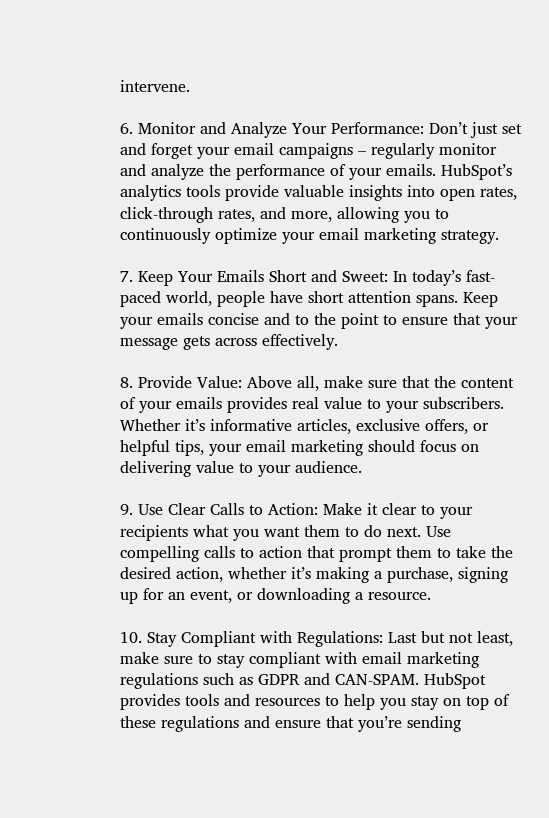intervene.

6. Monitor and Analyze Your Performance: Don’t just set and forget your email campaigns – regularly monitor and analyze the performance of your emails. HubSpot’s analytics tools provide valuable insights into open rates, click-through rates, and more, allowing you to continuously optimize your email marketing strategy.

7. Keep Your Emails Short and Sweet: In today’s fast-paced world, people have short attention spans. Keep your emails concise and to the point to ensure that your message gets across effectively.

8. Provide Value: Above all, make sure that the content of your emails provides real value to your subscribers. Whether it’s informative articles, exclusive offers, or helpful tips, your email marketing should focus on delivering value to your audience.

9. Use Clear Calls to Action: Make it clear to your recipients what you want them to do next. Use compelling calls to action that prompt them to take the desired action, whether it’s making a purchase, signing up for an event, or downloading a resource.

10. Stay Compliant with Regulations: Last but not least, make sure to stay compliant with email marketing regulations such as GDPR and CAN-SPAM. HubSpot provides tools and resources to help you stay on top of these regulations and ensure that you’re sending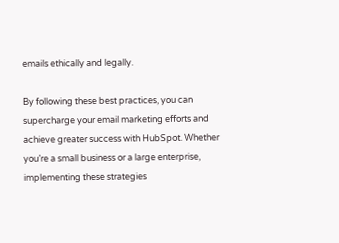emails ethically and legally.

By following these best practices, you can supercharge your email marketing efforts and achieve greater success with HubSpot. Whether you’re a small business or a large enterprise, implementing these strategies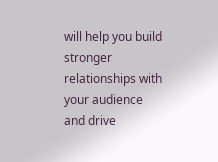will help you build stronger relationships with your audience and drive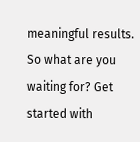meaningful results. So what are you waiting for? Get started with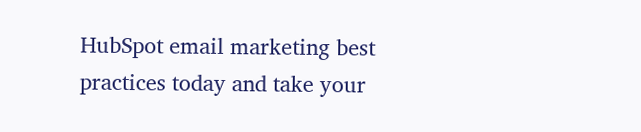HubSpot email marketing best practices today and take your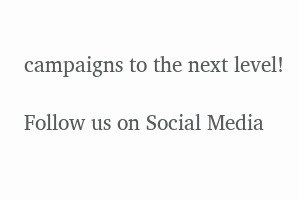campaigns to the next level!

Follow us on Social Media